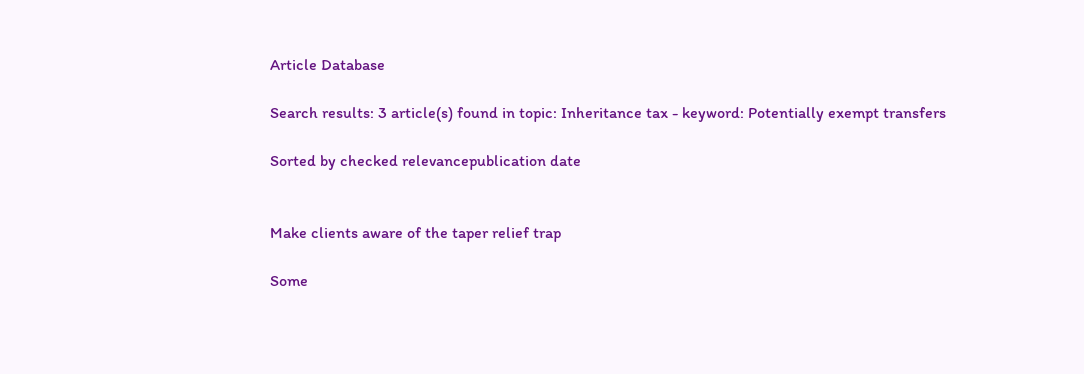Article Database

Search results: 3 article(s) found in topic: Inheritance tax - keyword: Potentially exempt transfers

Sorted by checked relevancepublication date


Make clients aware of the taper relief trap

Some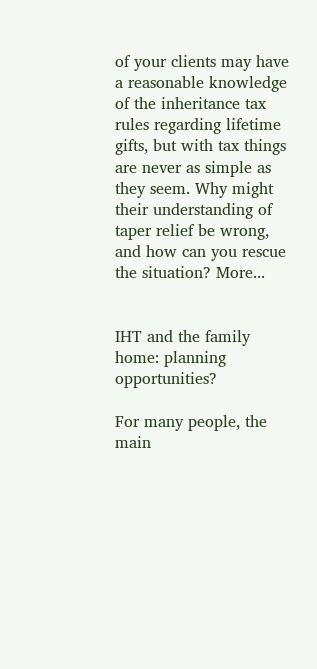of your clients may have a reasonable knowledge of the inheritance tax rules regarding lifetime gifts, but with tax things are never as simple as they seem. Why might their understanding of taper relief be wrong, and how can you rescue the situation? More...


IHT and the family home: planning opportunities?

For many people, the main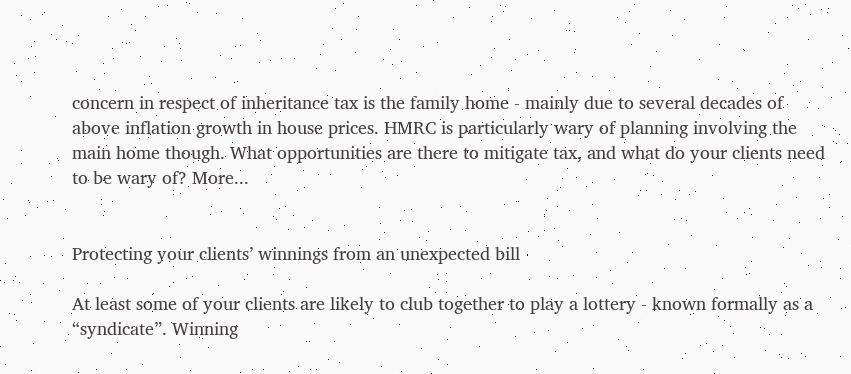concern in respect of inheritance tax is the family home - mainly due to several decades of above inflation growth in house prices. HMRC is particularly wary of planning involving the main home though. What opportunities are there to mitigate tax, and what do your clients need to be wary of? More...


Protecting your clients’ winnings from an unexpected bill

At least some of your clients are likely to club together to play a lottery - known formally as a “syndicate”. Winning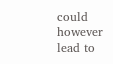could however lead to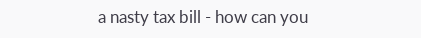a nasty tax bill - how can you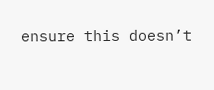ensure this doesn’t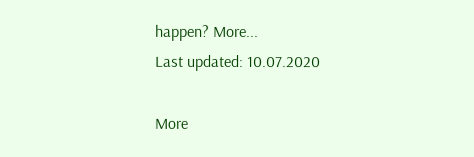happen? More...
Last updated: 10.07.2020

More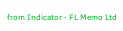from Indicator - FL Memo Ltd